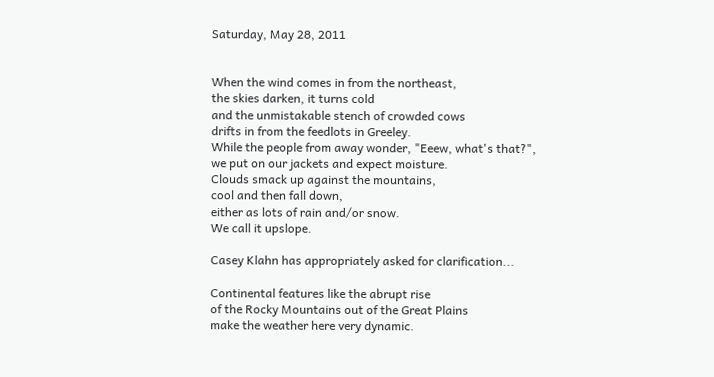Saturday, May 28, 2011


When the wind comes in from the northeast,
the skies darken, it turns cold
and the unmistakable stench of crowded cows
drifts in from the feedlots in Greeley.
While the people from away wonder, "Eeew, what's that?",
we put on our jackets and expect moisture.
Clouds smack up against the mountains,
cool and then fall down,
either as lots of rain and/or snow.
We call it upslope.

Casey Klahn has appropriately asked for clarification...

Continental features like the abrupt rise
of the Rocky Mountains out of the Great Plains
make the weather here very dynamic.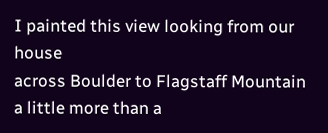I painted this view looking from our house
across Boulder to Flagstaff Mountain
a little more than a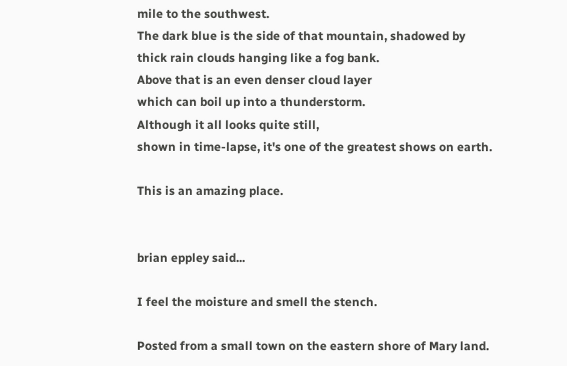mile to the southwest.
The dark blue is the side of that mountain, shadowed by
thick rain clouds hanging like a fog bank.
Above that is an even denser cloud layer
which can boil up into a thunderstorm.
Although it all looks quite still,
shown in time-lapse, it's one of the greatest shows on earth.

This is an amazing place.


brian eppley said...

I feel the moisture and smell the stench.

Posted from a small town on the eastern shore of Mary land.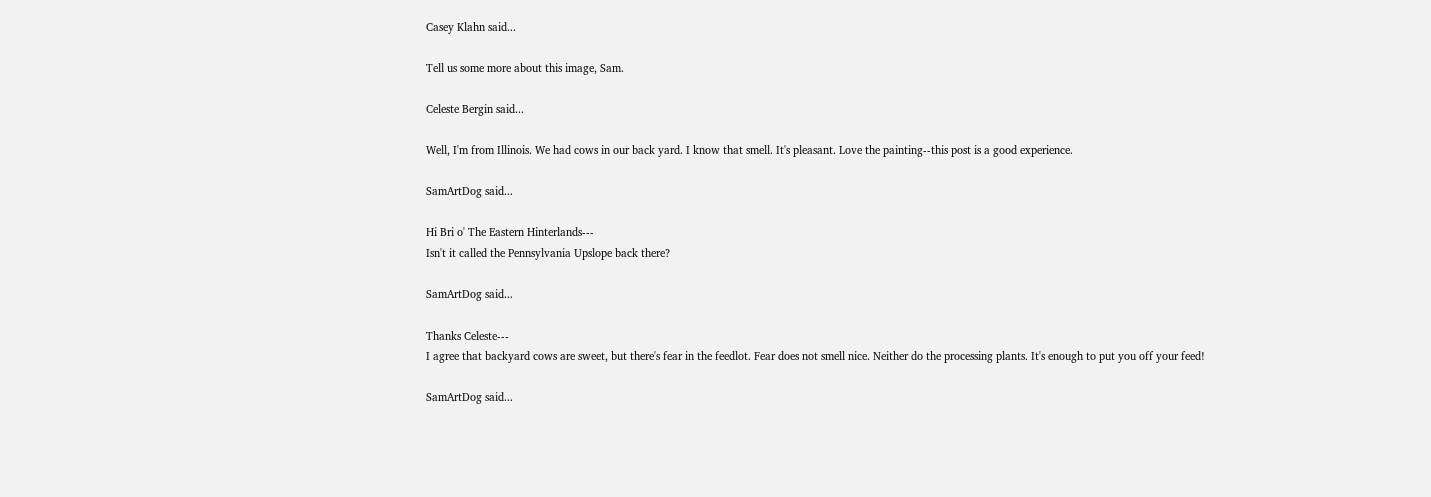Casey Klahn said...

Tell us some more about this image, Sam.

Celeste Bergin said...

Well, I'm from Illinois. We had cows in our back yard. I know that smell. It's pleasant. Love the painting--this post is a good experience.

SamArtDog said...

Hi Bri o' The Eastern Hinterlands---
Isn't it called the Pennsylvania Upslope back there?

SamArtDog said...

Thanks Celeste---
I agree that backyard cows are sweet, but there's fear in the feedlot. Fear does not smell nice. Neither do the processing plants. It's enough to put you off your feed!

SamArtDog said...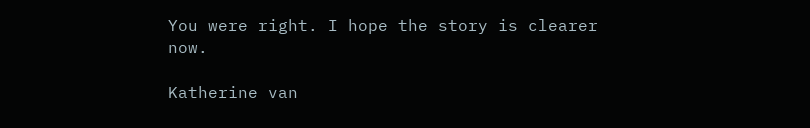You were right. I hope the story is clearer now.

Katherine van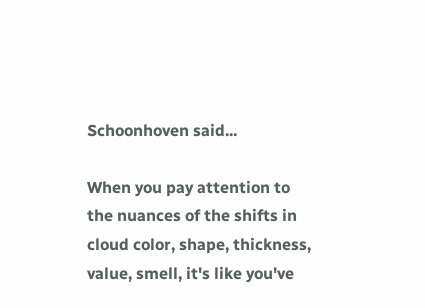Schoonhoven said...

When you pay attention to the nuances of the shifts in cloud color, shape, thickness, value, smell, it's like you've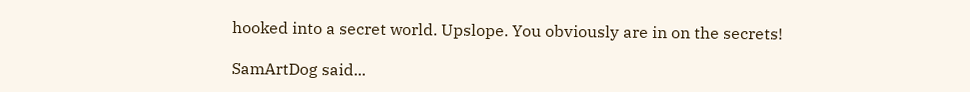hooked into a secret world. Upslope. You obviously are in on the secrets!

SamArtDog said...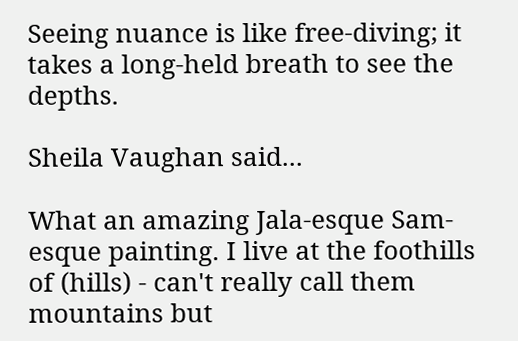Seeing nuance is like free-diving; it takes a long-held breath to see the depths.

Sheila Vaughan said...

What an amazing Jala-esque Sam-esque painting. I live at the foothills of (hills) - can't really call them mountains but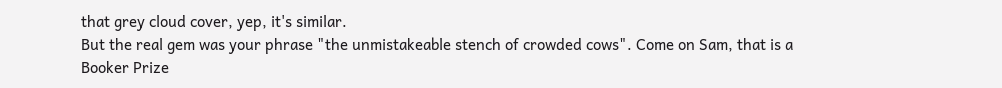that grey cloud cover, yep, it's similar.
But the real gem was your phrase "the unmistakeable stench of crowded cows". Come on Sam, that is a Booker Prize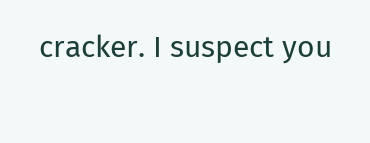cracker. I suspect you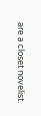are a closet novelist.